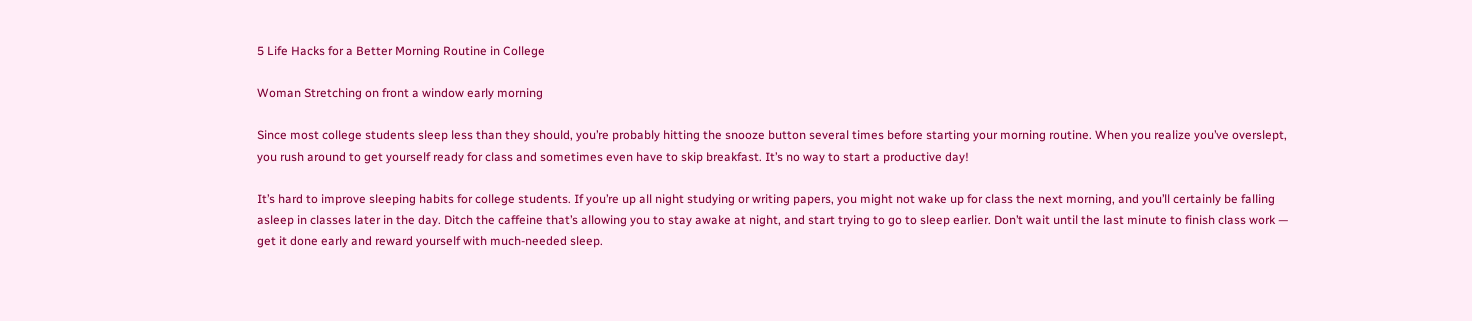5 Life Hacks for a Better Morning Routine in College

Woman Stretching on front a window early morning

Since most college students sleep less than they should, you’re probably hitting the snooze button several times before starting your morning routine. When you realize you’ve overslept, you rush around to get yourself ready for class and sometimes even have to skip breakfast. It’s no way to start a productive day!

It’s hard to improve sleeping habits for college students. If you’re up all night studying or writing papers, you might not wake up for class the next morning, and you’ll certainly be falling asleep in classes later in the day. Ditch the caffeine that’s allowing you to stay awake at night, and start trying to go to sleep earlier. Don’t wait until the last minute to finish class work — get it done early and reward yourself with much-needed sleep.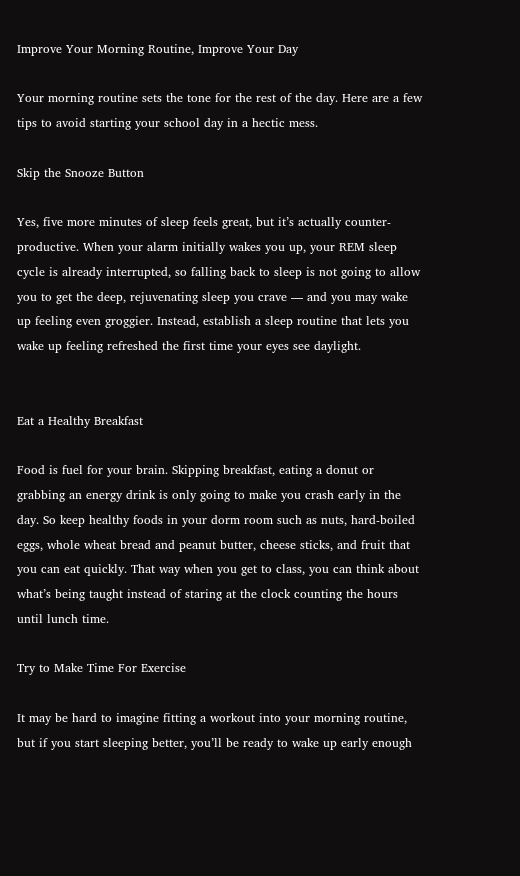Improve Your Morning Routine, Improve Your Day

Your morning routine sets the tone for the rest of the day. Here are a few tips to avoid starting your school day in a hectic mess.

Skip the Snooze Button

Yes, five more minutes of sleep feels great, but it’s actually counter-productive. When your alarm initially wakes you up, your REM sleep cycle is already interrupted, so falling back to sleep is not going to allow you to get the deep, rejuvenating sleep you crave — and you may wake up feeling even groggier. Instead, establish a sleep routine that lets you wake up feeling refreshed the first time your eyes see daylight.


Eat a Healthy Breakfast

Food is fuel for your brain. Skipping breakfast, eating a donut or grabbing an energy drink is only going to make you crash early in the day. So keep healthy foods in your dorm room such as nuts, hard-boiled eggs, whole wheat bread and peanut butter, cheese sticks, and fruit that you can eat quickly. That way when you get to class, you can think about what’s being taught instead of staring at the clock counting the hours until lunch time.

Try to Make Time For Exercise

It may be hard to imagine fitting a workout into your morning routine, but if you start sleeping better, you’ll be ready to wake up early enough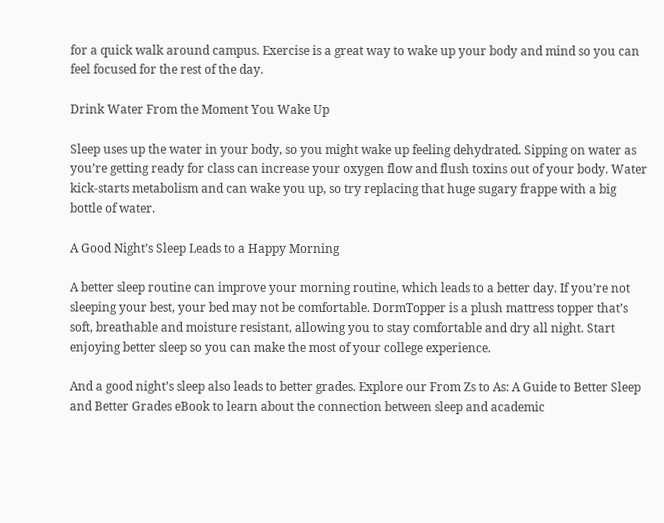for a quick walk around campus. Exercise is a great way to wake up your body and mind so you can feel focused for the rest of the day.

Drink Water From the Moment You Wake Up

Sleep uses up the water in your body, so you might wake up feeling dehydrated. Sipping on water as you’re getting ready for class can increase your oxygen flow and flush toxins out of your body. Water kick-starts metabolism and can wake you up, so try replacing that huge sugary frappe with a big bottle of water.

A Good Night’s Sleep Leads to a Happy Morning

A better sleep routine can improve your morning routine, which leads to a better day. If you’re not sleeping your best, your bed may not be comfortable. DormTopper is a plush mattress topper that’s soft, breathable and moisture resistant, allowing you to stay comfortable and dry all night. Start enjoying better sleep so you can make the most of your college experience.

And a good night’s sleep also leads to better grades. Explore our From Zs to As: A Guide to Better Sleep and Better Grades eBook to learn about the connection between sleep and academic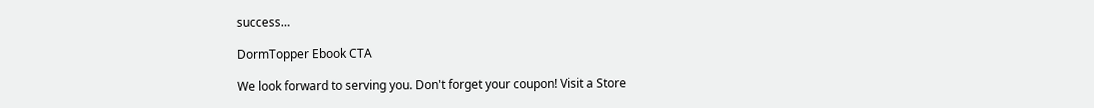success…

DormTopper Ebook CTA

We look forward to serving you. Don't forget your coupon! Visit a Store